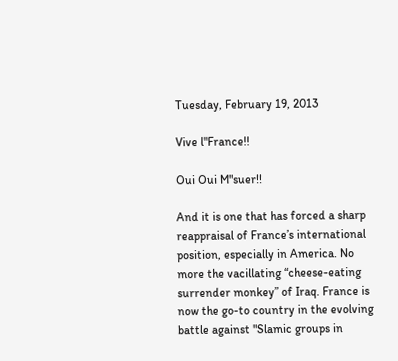Tuesday, February 19, 2013

Vive l"France!!

Oui Oui M"suer!!

And it is one that has forced a sharp reappraisal of France’s international position, especially in America. No more the vacillating “cheese-eating surrender monkey” of Iraq. France is now the go-to country in the evolving battle against "Slamic groups in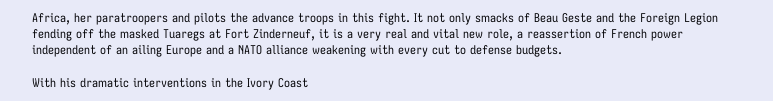Africa, her paratroopers and pilots the advance troops in this fight. It not only smacks of Beau Geste and the Foreign Legion fending off the masked Tuaregs at Fort Zinderneuf, it is a very real and vital new role, a reassertion of French power independent of an ailing Europe and a NATO alliance weakening with every cut to defense budgets.

With his dramatic interventions in the Ivory Coast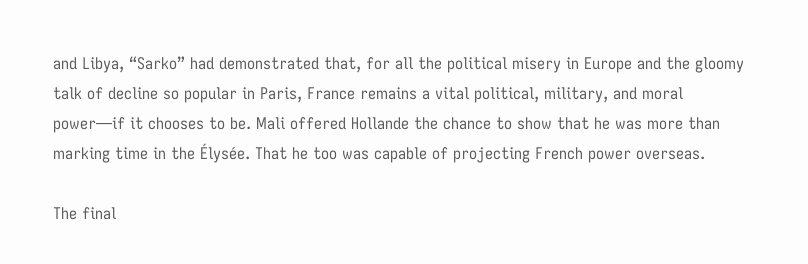and Libya, “Sarko” had demonstrated that, for all the political misery in Europe and the gloomy talk of decline so popular in Paris, France remains a vital political, military, and moral power—if it chooses to be. Mali offered Hollande the chance to show that he was more than marking time in the Élysée. That he too was capable of projecting French power overseas.

The final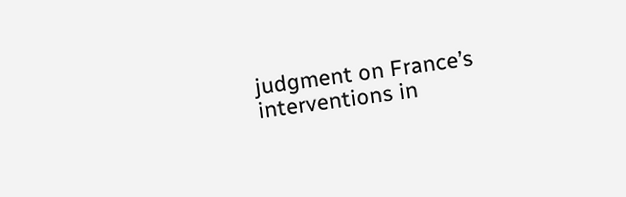judgment on France’s interventions in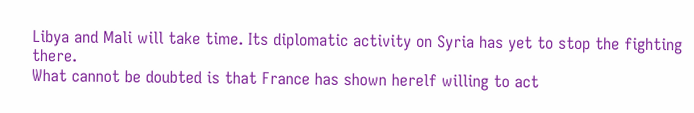Libya and Mali will take time. Its diplomatic activity on Syria has yet to stop the fighting there.
What cannot be doubted is that France has shown herelf willing to act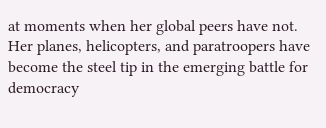at moments when her global peers have not. Her planes, helicopters, and paratroopers have become the steel tip in the emerging battle for democracy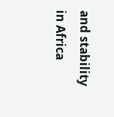and stability in Africa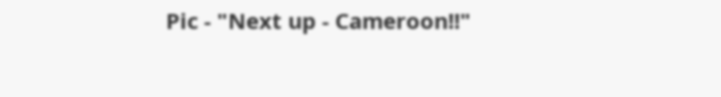Pic - "Next up - Cameroon!!"